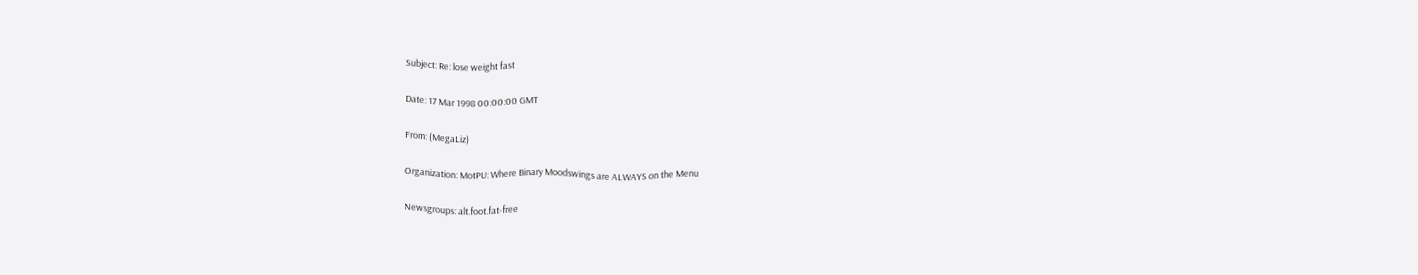Subject: Re: lose weight fast

Date: 17 Mar 1998 00:00:00 GMT

From: (MegaLiz)

Organization: MotPU: Where Binary Moodswings are ALWAYS on the Menu

Newsgroups: alt.foot.fat-free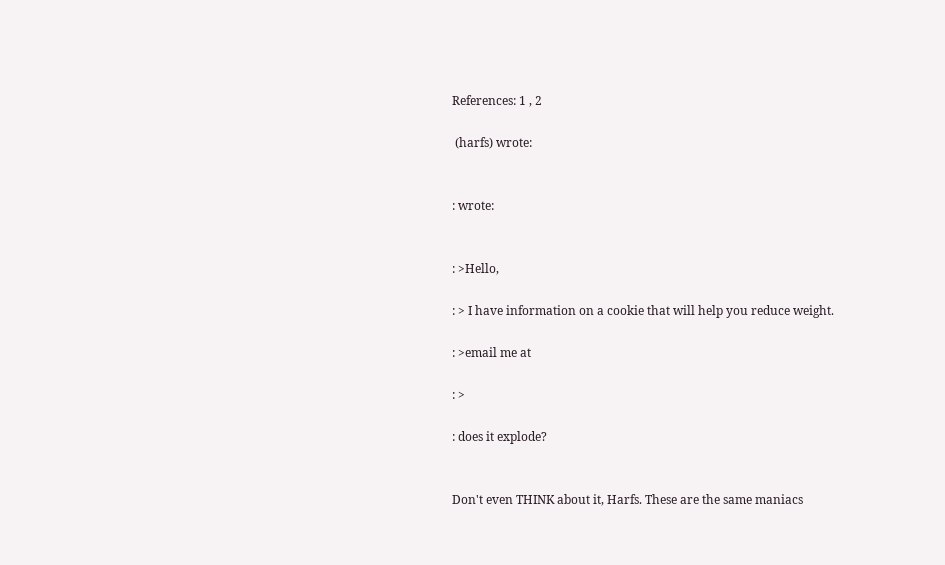References: 1 , 2

 (harfs) wrote:


: wrote:


: >Hello,

: > I have information on a cookie that will help you reduce weight.

: >email me at

: >

: does it explode?


Don't even THINK about it, Harfs. These are the same maniacs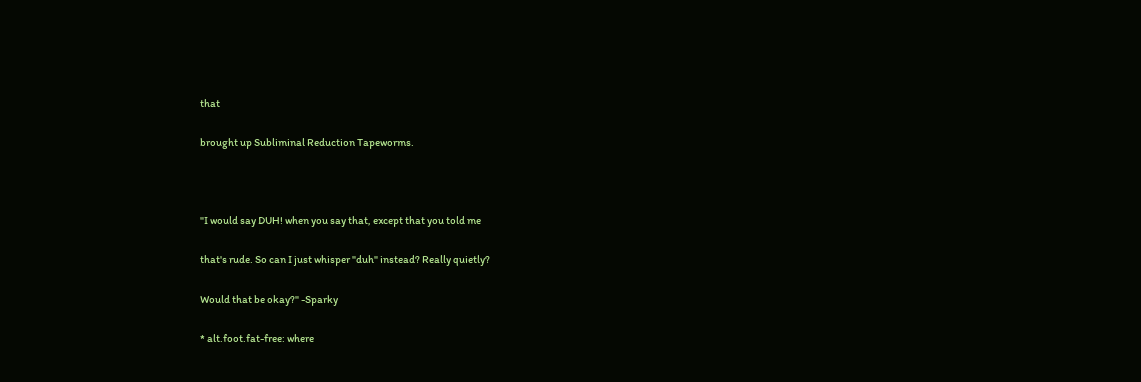that

brought up Subliminal Reduction Tapeworms.



"I would say DUH! when you say that, except that you told me

that's rude. So can I just whisper "duh" instead? Really quietly?

Would that be okay?" -Sparky

* alt.foot.fat-free: where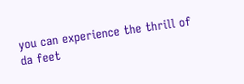you can experience the thrill of da feet